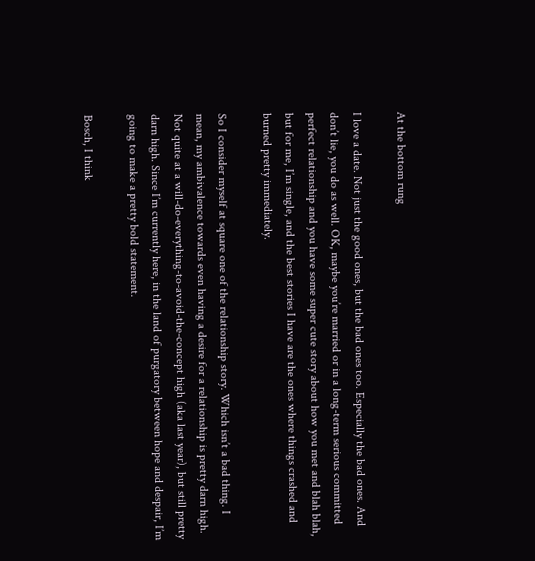At the bottom rung

I love a date. Not just the good ones, but the bad ones too. Especially the bad ones. And don’t lie, you do as well. OK, maybe you’re married or in a long-term serious committed perfect relationship and you have some super cute story about how you met and blah blah, but for me, I’m single, and the best stories I have are the ones where things crashed and burned pretty immediately.

So I consider myself at square one of the relationship story. Which isn’t a bad thing. I mean, my ambivalence towards even having a desire for a relationship is pretty darn high. Not quite at a will-do-everything-to-avoid-the-concept high (aka last year), but still pretty darn high. Since I’m currently here, in the land of purgatory between hope and despair, I’m going to make a pretty bold statement.

Bosch, I think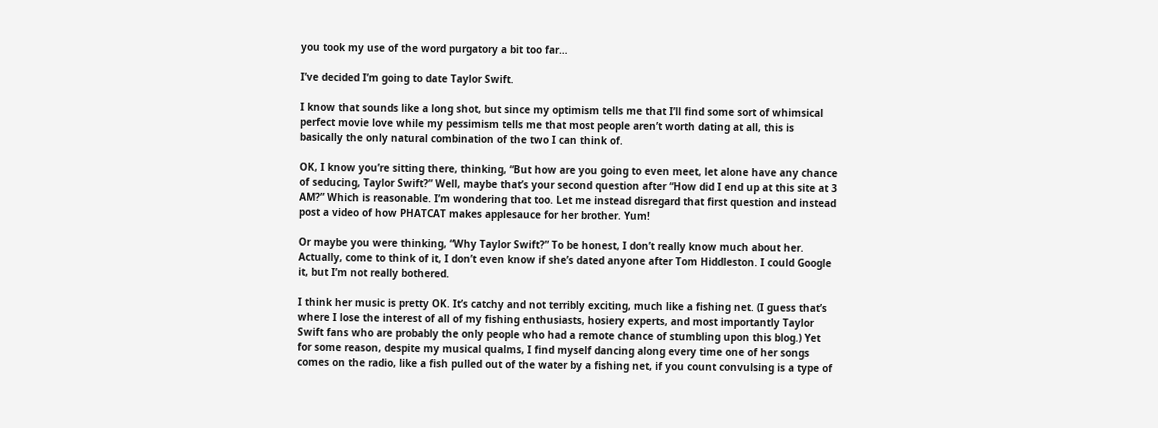you took my use of the word purgatory a bit too far…

I’ve decided I’m going to date Taylor Swift.

I know that sounds like a long shot, but since my optimism tells me that I’ll find some sort of whimsical perfect movie love while my pessimism tells me that most people aren’t worth dating at all, this is basically the only natural combination of the two I can think of.

OK, I know you’re sitting there, thinking, “But how are you going to even meet, let alone have any chance of seducing, Taylor Swift?” Well, maybe that’s your second question after “How did I end up at this site at 3 AM?” Which is reasonable. I’m wondering that too. Let me instead disregard that first question and instead post a video of how PHATCAT makes applesauce for her brother. Yum!

Or maybe you were thinking, “Why Taylor Swift?” To be honest, I don’t really know much about her. Actually, come to think of it, I don’t even know if she’s dated anyone after Tom Hiddleston. I could Google it, but I’m not really bothered.

I think her music is pretty OK. It’s catchy and not terribly exciting, much like a fishing net. (I guess that’s where I lose the interest of all of my fishing enthusiasts, hosiery experts, and most importantly Taylor Swift fans who are probably the only people who had a remote chance of stumbling upon this blog.) Yet for some reason, despite my musical qualms, I find myself dancing along every time one of her songs comes on the radio, like a fish pulled out of the water by a fishing net, if you count convulsing is a type of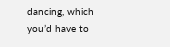dancing, which you’d have to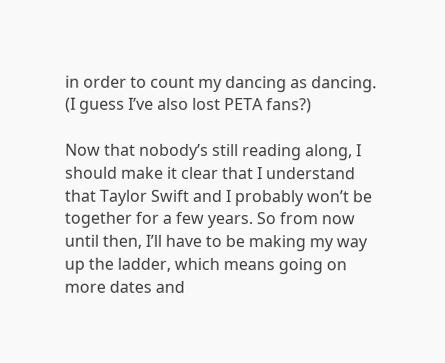in order to count my dancing as dancing. (I guess I’ve also lost PETA fans?)

Now that nobody’s still reading along, I should make it clear that I understand that Taylor Swift and I probably won’t be together for a few years. So from now until then, I’ll have to be making my way up the ladder, which means going on more dates and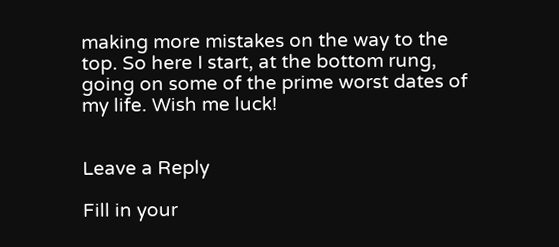making more mistakes on the way to the top. So here I start, at the bottom rung, going on some of the prime worst dates of my life. Wish me luck!


Leave a Reply

Fill in your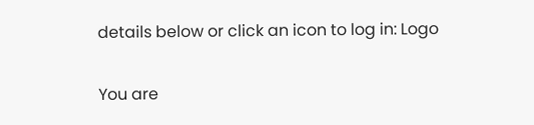details below or click an icon to log in: Logo

You are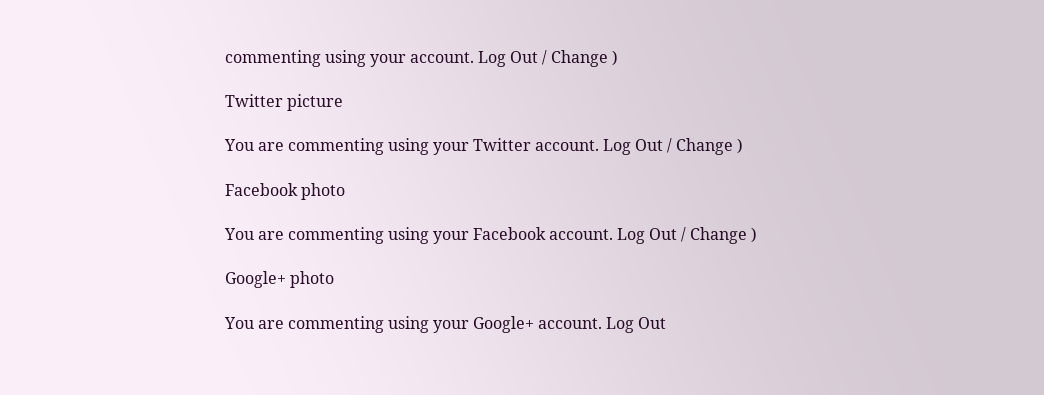commenting using your account. Log Out / Change )

Twitter picture

You are commenting using your Twitter account. Log Out / Change )

Facebook photo

You are commenting using your Facebook account. Log Out / Change )

Google+ photo

You are commenting using your Google+ account. Log Out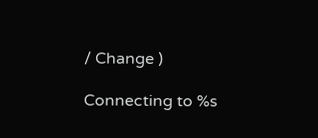/ Change )

Connecting to %s